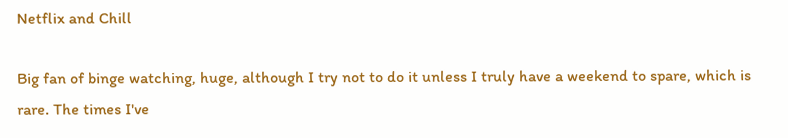Netflix and Chill

Big fan of binge watching, huge, although I try not to do it unless I truly have a weekend to spare, which is rare. The times I've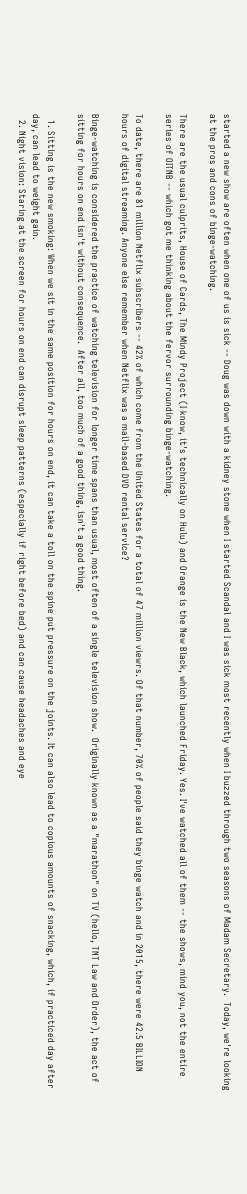started a new show are often when one of us is sick -- Doug was down with a kidney stone when I started Scandal and I was sick most recently when I buzzed through two seasons of Madam Secretary.  Today, we're looking at the pros and cons of binge-watching.

There are the usual culprits, House of Cards, The Mindy Project (I know, it's technically on Hulu) and Orange is the New Black, which launched Friday. Yes. I've watched all of them -- the shows, mind you, not the entire series of OITNB -- which got me thinking about the fervor surrounding binge-watching.

To date, there are 81 million Netflix subscribers -- 42% of which come from the United States for a total of 47 million viewrs. Of that number, 70% of people said they binge watch and in 2015, there were 42.5 BILLION hours of digital streaming. Anyone else remember when Netflix was a mail-based DVD rental service?

Binge-watching is considered the practice of watching television for longer time spans than usual, most often of a single television show.  Originally known as a "marathon" on TV (hello, TNT Law and Order), the act of sitting for hours on end isn't without consequence.  After all, too much of a good thing, isn't a good thing.

  1. Sitting is the new smoking: When we sit in the same position for hours on end, it can take a toll on the spine put pressure on the joints. It can also lead to copious amounts of snacking, which, if practiced day after day, can lead to weight gain.
  2. Night vision: Staring at the screen for hours on end can disrupt sleep patterns (especially if right before bed) and can cause headaches and eye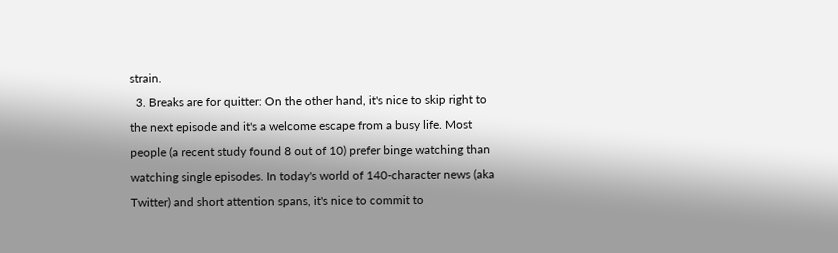strain.
  3. Breaks are for quitter: On the other hand, it's nice to skip right to the next episode and it's a welcome escape from a busy life. Most people (a recent study found 8 out of 10) prefer binge watching than watching single episodes. In today's world of 140-character news (aka Twitter) and short attention spans, it's nice to commit to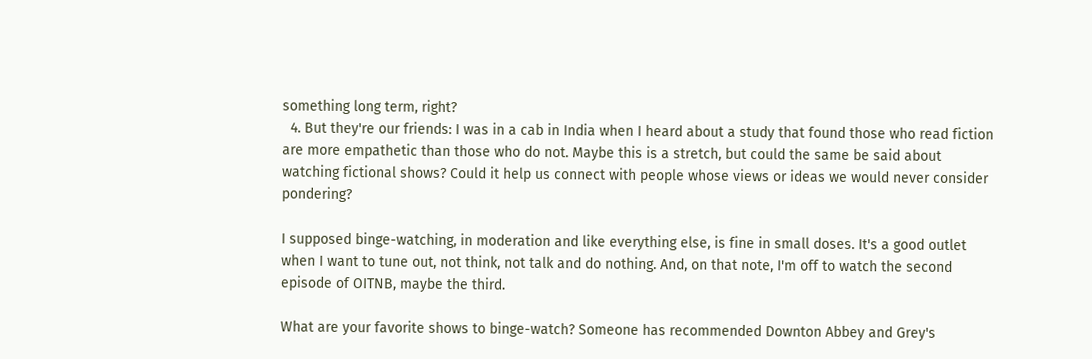something long term, right?
  4. But they're our friends: I was in a cab in India when I heard about a study that found those who read fiction are more empathetic than those who do not. Maybe this is a stretch, but could the same be said about watching fictional shows? Could it help us connect with people whose views or ideas we would never consider pondering?

I supposed binge-watching, in moderation and like everything else, is fine in small doses. It's a good outlet when I want to tune out, not think, not talk and do nothing. And, on that note, I'm off to watch the second episode of OITNB, maybe the third.

What are your favorite shows to binge-watch? Someone has recommended Downton Abbey and Grey's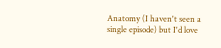Anatomy (I haven't seen a single episode) but I'd love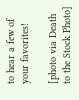to hear a few of your favorites!

[photo via Death to the Stock Photo]